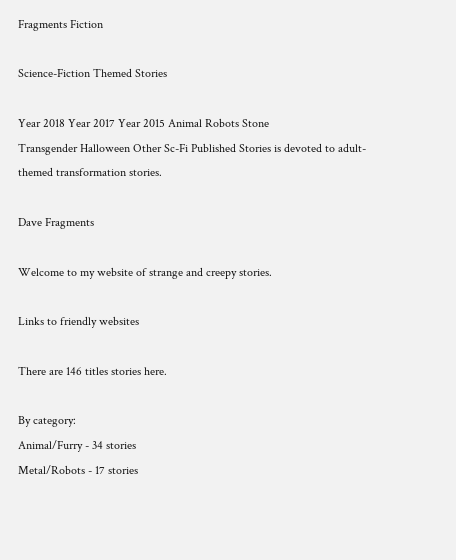Fragments Fiction

Science-Fiction Themed Stories

Year 2018 Year 2017 Year 2015 Animal Robots Stone
Transgender Halloween Other Sc-Fi Published Stories is devoted to adult-themed transformation stories.

Dave Fragments

Welcome to my website of strange and creepy stories.

Links to friendly websites

There are 146 titles stories here.

By category:
Animal/Furry - 34 stories
Metal/Robots - 17 stories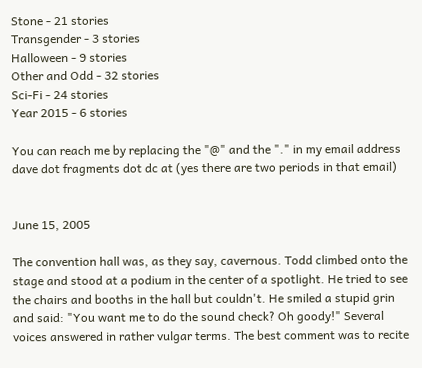Stone - 21 stories
Transgender - 3 stories
Halloween - 9 stories
Other and Odd - 32 stories
Sci-Fi - 24 stories
Year 2015 - 6 stories

You can reach me by replacing the "@" and the "." in my email address
dave dot fragments dot dc at (yes there are two periods in that email)


June 15, 2005

The convention hall was, as they say, cavernous. Todd climbed onto the stage and stood at a podium in the center of a spotlight. He tried to see the chairs and booths in the hall but couldn't. He smiled a stupid grin and said: "You want me to do the sound check? Oh goody!" Several voices answered in rather vulgar terms. The best comment was to recite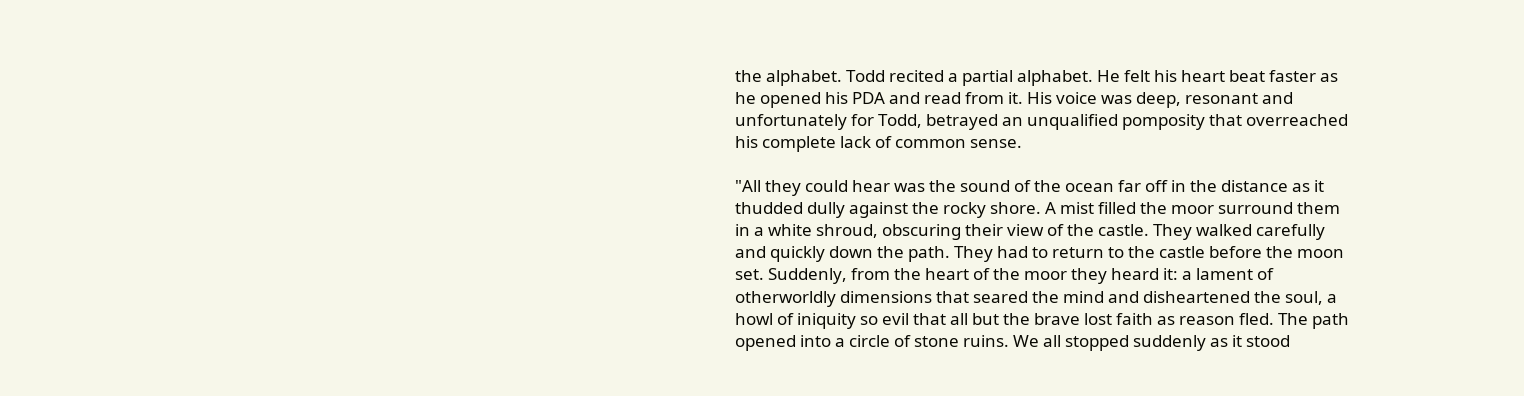the alphabet. Todd recited a partial alphabet. He felt his heart beat faster as he opened his PDA and read from it. His voice was deep, resonant and unfortunately for Todd, betrayed an unqualified pomposity that overreached his complete lack of common sense.

"All they could hear was the sound of the ocean far off in the distance as it thudded dully against the rocky shore. A mist filled the moor surround them in a white shroud, obscuring their view of the castle. They walked carefully and quickly down the path. They had to return to the castle before the moon set. Suddenly, from the heart of the moor they heard it: a lament of otherworldly dimensions that seared the mind and disheartened the soul, a howl of iniquity so evil that all but the brave lost faith as reason fled. The path opened into a circle of stone ruins. We all stopped suddenly as it stood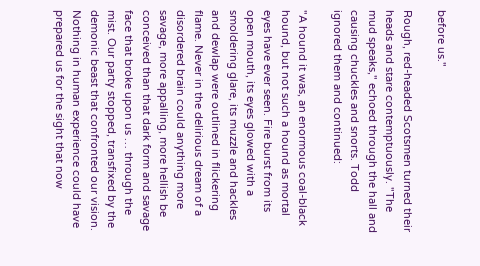before us."

Rough, red-headed Scotsmen turned their heads and stare contemptuously. "The mud speaks," echoed through the hall and causing chuckles and snorts. Todd ignored them and continued:

"A hound it was, an enormous coal-black hound, but not such a hound as mortal eyes have ever seen. Fire burst from its open mouth, its eyes glowed with a smoldering glare, its muzzle and hackles and dewlap were outlined in flickering flame. Never in the delirious dream of a disordered brain could anything more savage, more appalling, more hellish be conceived than that dark form and savage face that broke upon us … through the mist. Our party stopped, transfixed by the demonic beast that confronted our vision. Nothing in human experience could have prepared us for the sight that now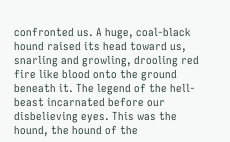confronted us. A huge, coal-black hound raised its head toward us, snarling and growling, drooling red fire like blood onto the ground beneath it. The legend of the hell-beast incarnated before our disbelieving eyes. This was the hound, the hound of the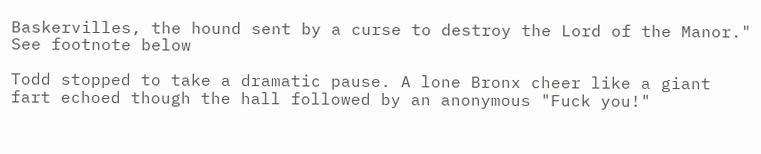Baskervilles, the hound sent by a curse to destroy the Lord of the Manor." See footnote below

Todd stopped to take a dramatic pause. A lone Bronx cheer like a giant fart echoed though the hall followed by an anonymous "Fuck you!"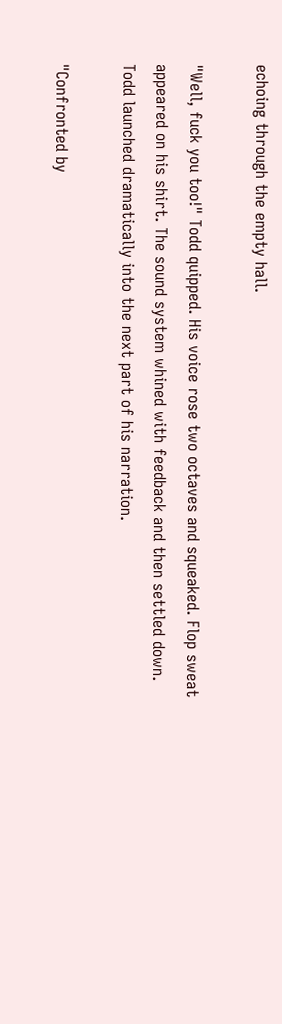echoing through the empty hall.

"Well, fuck you too!" Todd quipped. His voice rose two octaves and squeaked. Flop sweat appeared on his shirt. The sound system whined with feedback and then settled down. Todd launched dramatically into the next part of his narration.

"Confronted by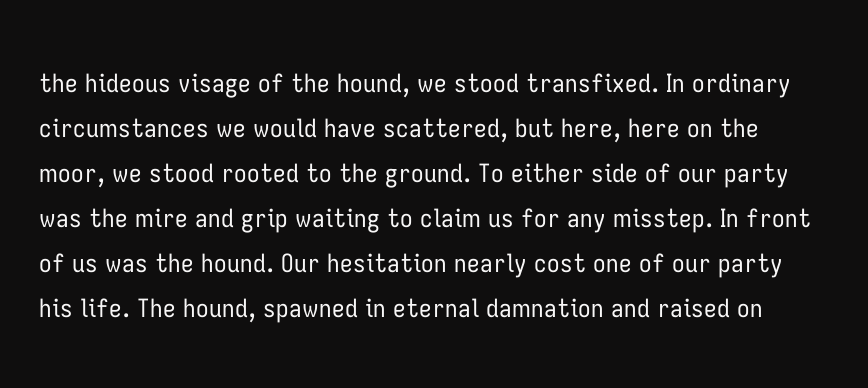the hideous visage of the hound, we stood transfixed. In ordinary circumstances we would have scattered, but here, here on the moor, we stood rooted to the ground. To either side of our party was the mire and grip waiting to claim us for any misstep. In front of us was the hound. Our hesitation nearly cost one of our party his life. The hound, spawned in eternal damnation and raised on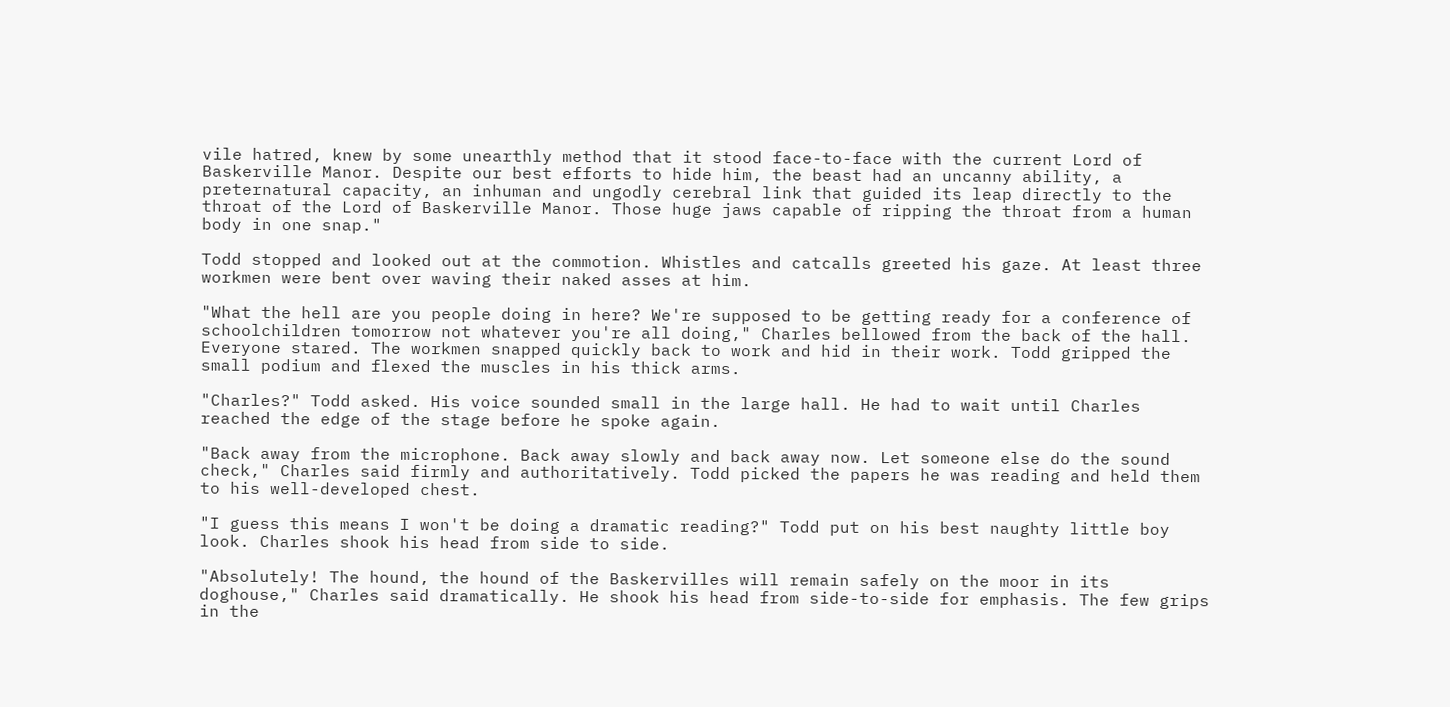vile hatred, knew by some unearthly method that it stood face-to-face with the current Lord of Baskerville Manor. Despite our best efforts to hide him, the beast had an uncanny ability, a preternatural capacity, an inhuman and ungodly cerebral link that guided its leap directly to the throat of the Lord of Baskerville Manor. Those huge jaws capable of ripping the throat from a human body in one snap."

Todd stopped and looked out at the commotion. Whistles and catcalls greeted his gaze. At least three workmen were bent over waving their naked asses at him.

"What the hell are you people doing in here? We're supposed to be getting ready for a conference of schoolchildren tomorrow not whatever you're all doing," Charles bellowed from the back of the hall. Everyone stared. The workmen snapped quickly back to work and hid in their work. Todd gripped the small podium and flexed the muscles in his thick arms.

"Charles?" Todd asked. His voice sounded small in the large hall. He had to wait until Charles reached the edge of the stage before he spoke again.

"Back away from the microphone. Back away slowly and back away now. Let someone else do the sound check," Charles said firmly and authoritatively. Todd picked the papers he was reading and held them to his well-developed chest.

"I guess this means I won't be doing a dramatic reading?" Todd put on his best naughty little boy look. Charles shook his head from side to side.

"Absolutely! The hound, the hound of the Baskervilles will remain safely on the moor in its doghouse," Charles said dramatically. He shook his head from side-to-side for emphasis. The few grips in the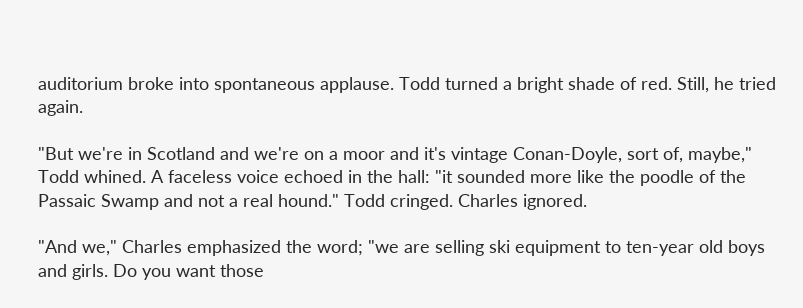auditorium broke into spontaneous applause. Todd turned a bright shade of red. Still, he tried again.

"But we're in Scotland and we're on a moor and it's vintage Conan-Doyle, sort of, maybe," Todd whined. A faceless voice echoed in the hall: "it sounded more like the poodle of the Passaic Swamp and not a real hound." Todd cringed. Charles ignored.

"And we," Charles emphasized the word; "we are selling ski equipment to ten-year old boys and girls. Do you want those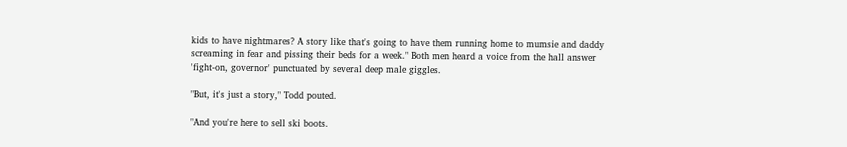kids to have nightmares? A story like that's going to have them running home to mumsie and daddy screaming in fear and pissing their beds for a week." Both men heard a voice from the hall answer 'fight-on, governor' punctuated by several deep male giggles.

"But, it's just a story," Todd pouted.

"And you're here to sell ski boots.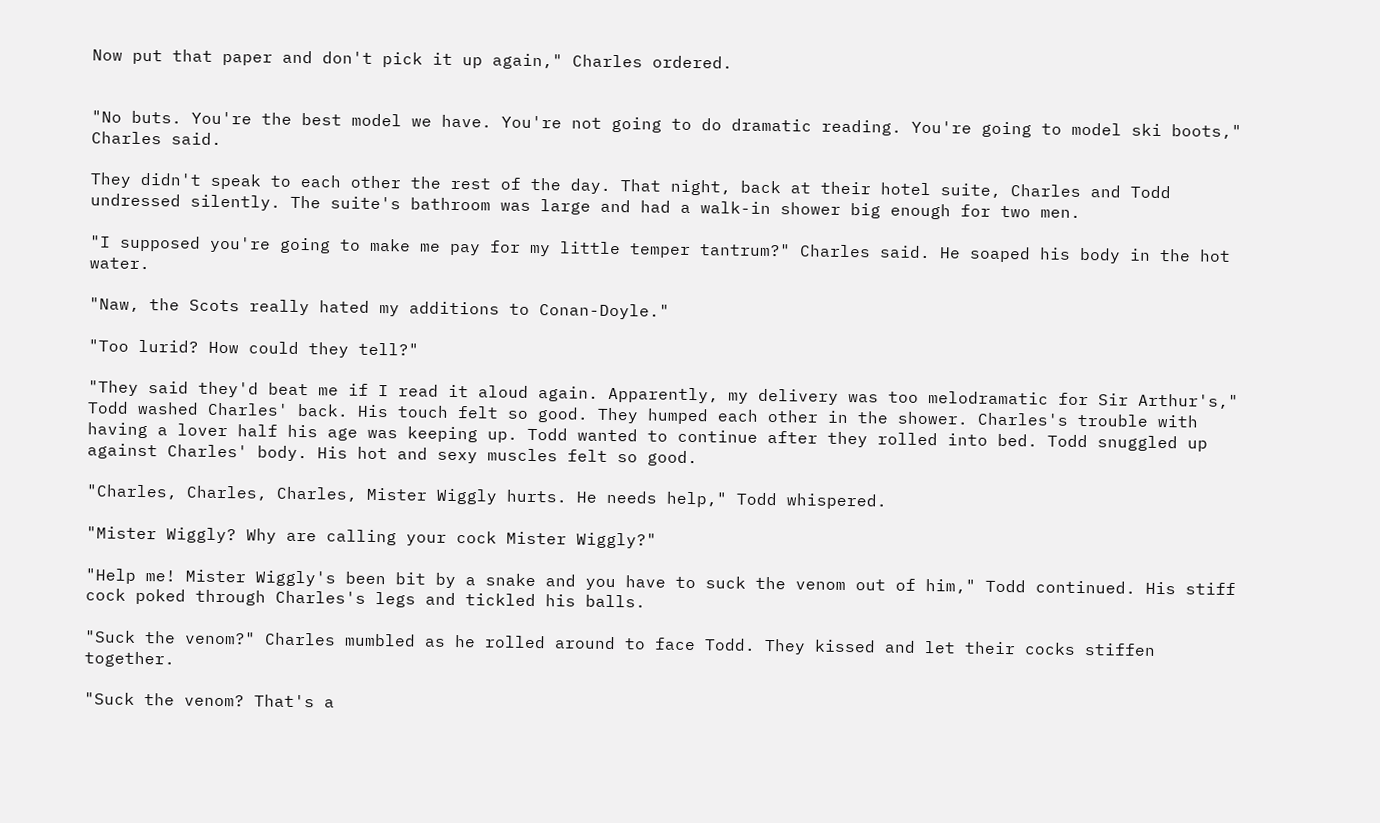Now put that paper and don't pick it up again," Charles ordered.


"No buts. You're the best model we have. You're not going to do dramatic reading. You're going to model ski boots," Charles said.

They didn't speak to each other the rest of the day. That night, back at their hotel suite, Charles and Todd undressed silently. The suite's bathroom was large and had a walk-in shower big enough for two men.

"I supposed you're going to make me pay for my little temper tantrum?" Charles said. He soaped his body in the hot water.

"Naw, the Scots really hated my additions to Conan-Doyle."

"Too lurid? How could they tell?"

"They said they'd beat me if I read it aloud again. Apparently, my delivery was too melodramatic for Sir Arthur's," Todd washed Charles' back. His touch felt so good. They humped each other in the shower. Charles's trouble with having a lover half his age was keeping up. Todd wanted to continue after they rolled into bed. Todd snuggled up against Charles' body. His hot and sexy muscles felt so good.

"Charles, Charles, Charles, Mister Wiggly hurts. He needs help," Todd whispered.

"Mister Wiggly? Why are calling your cock Mister Wiggly?"

"Help me! Mister Wiggly's been bit by a snake and you have to suck the venom out of him," Todd continued. His stiff cock poked through Charles's legs and tickled his balls.

"Suck the venom?" Charles mumbled as he rolled around to face Todd. They kissed and let their cocks stiffen together.

"Suck the venom? That's a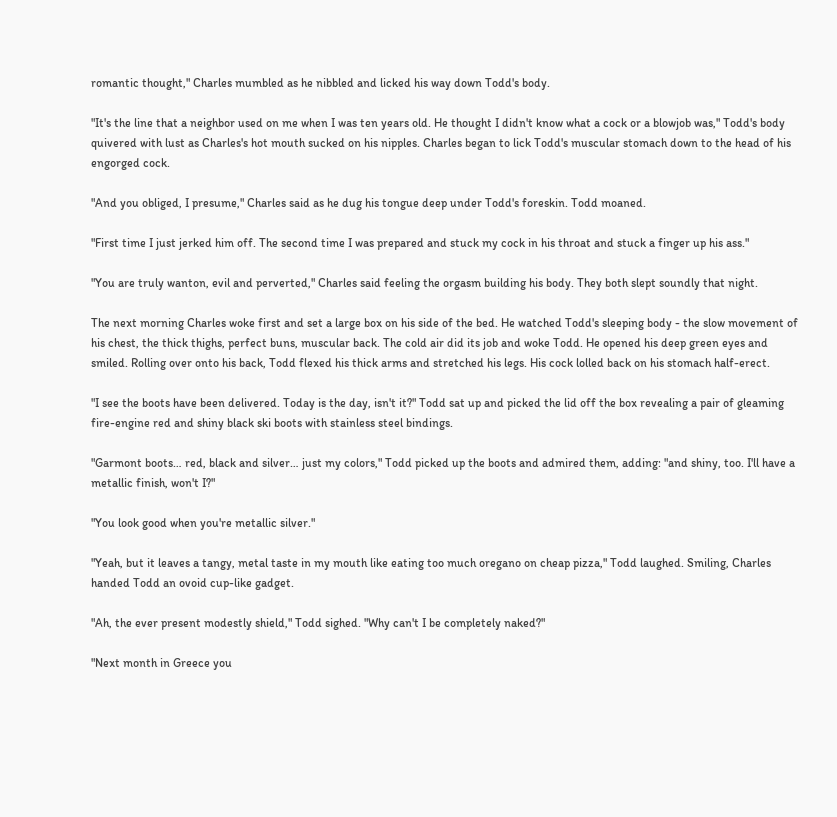romantic thought," Charles mumbled as he nibbled and licked his way down Todd's body.

"It's the line that a neighbor used on me when I was ten years old. He thought I didn't know what a cock or a blowjob was," Todd's body quivered with lust as Charles's hot mouth sucked on his nipples. Charles began to lick Todd's muscular stomach down to the head of his engorged cock.

"And you obliged, I presume," Charles said as he dug his tongue deep under Todd's foreskin. Todd moaned.

"First time I just jerked him off. The second time I was prepared and stuck my cock in his throat and stuck a finger up his ass."

"You are truly wanton, evil and perverted," Charles said feeling the orgasm building his body. They both slept soundly that night.

The next morning Charles woke first and set a large box on his side of the bed. He watched Todd's sleeping body - the slow movement of his chest, the thick thighs, perfect buns, muscular back. The cold air did its job and woke Todd. He opened his deep green eyes and smiled. Rolling over onto his back, Todd flexed his thick arms and stretched his legs. His cock lolled back on his stomach half-erect.

"I see the boots have been delivered. Today is the day, isn't it?" Todd sat up and picked the lid off the box revealing a pair of gleaming fire-engine red and shiny black ski boots with stainless steel bindings.

"Garmont boots… red, black and silver… just my colors," Todd picked up the boots and admired them, adding: "and shiny, too. I'll have a metallic finish, won't I?"

"You look good when you're metallic silver."

"Yeah, but it leaves a tangy, metal taste in my mouth like eating too much oregano on cheap pizza," Todd laughed. Smiling, Charles handed Todd an ovoid cup-like gadget.

"Ah, the ever present modestly shield," Todd sighed. "Why can't I be completely naked?"

"Next month in Greece you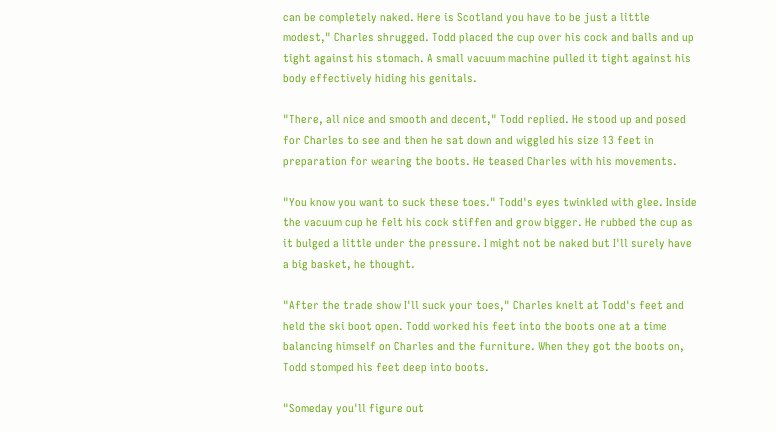can be completely naked. Here is Scotland you have to be just a little modest," Charles shrugged. Todd placed the cup over his cock and balls and up tight against his stomach. A small vacuum machine pulled it tight against his body effectively hiding his genitals.

"There, all nice and smooth and decent," Todd replied. He stood up and posed for Charles to see and then he sat down and wiggled his size 13 feet in preparation for wearing the boots. He teased Charles with his movements.

"You know you want to suck these toes." Todd's eyes twinkled with glee. Inside the vacuum cup he felt his cock stiffen and grow bigger. He rubbed the cup as it bulged a little under the pressure. I might not be naked but I'll surely have a big basket, he thought.

"After the trade show I'll suck your toes," Charles knelt at Todd's feet and held the ski boot open. Todd worked his feet into the boots one at a time balancing himself on Charles and the furniture. When they got the boots on, Todd stomped his feet deep into boots.

"Someday you'll figure out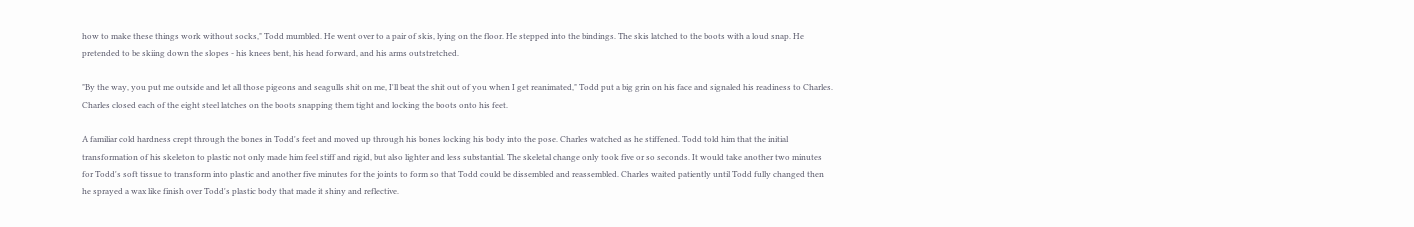how to make these things work without socks," Todd mumbled. He went over to a pair of skis, lying on the floor. He stepped into the bindings. The skis latched to the boots with a loud snap. He pretended to be skiing down the slopes - his knees bent, his head forward, and his arms outstretched.

"By the way, you put me outside and let all those pigeons and seagulls shit on me, I'll beat the shit out of you when I get reanimated," Todd put a big grin on his face and signaled his readiness to Charles. Charles closed each of the eight steel latches on the boots snapping them tight and locking the boots onto his feet.

A familiar cold hardness crept through the bones in Todd's feet and moved up through his bones locking his body into the pose. Charles watched as he stiffened. Todd told him that the initial transformation of his skeleton to plastic not only made him feel stiff and rigid, but also lighter and less substantial. The skeletal change only took five or so seconds. It would take another two minutes for Todd's soft tissue to transform into plastic and another five minutes for the joints to form so that Todd could be dissembled and reassembled. Charles waited patiently until Todd fully changed then he sprayed a wax like finish over Todd's plastic body that made it shiny and reflective.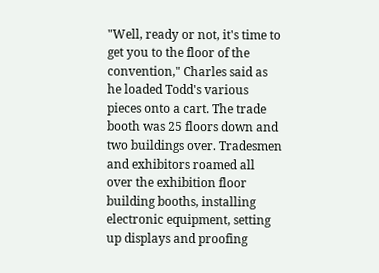"Well, ready or not, it's time to get you to the floor of the convention," Charles said as he loaded Todd's various pieces onto a cart. The trade booth was 25 floors down and two buildings over. Tradesmen and exhibitors roamed all over the exhibition floor building booths, installing electronic equipment, setting up displays and proofing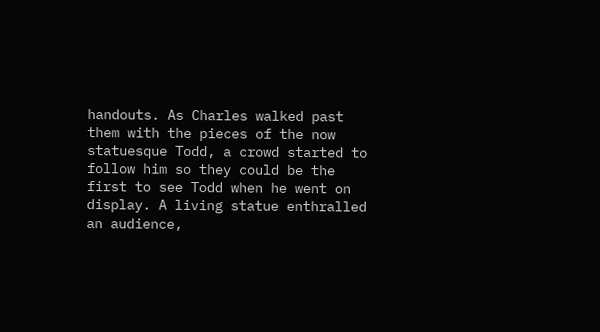handouts. As Charles walked past them with the pieces of the now statuesque Todd, a crowd started to follow him so they could be the first to see Todd when he went on display. A living statue enthralled an audience,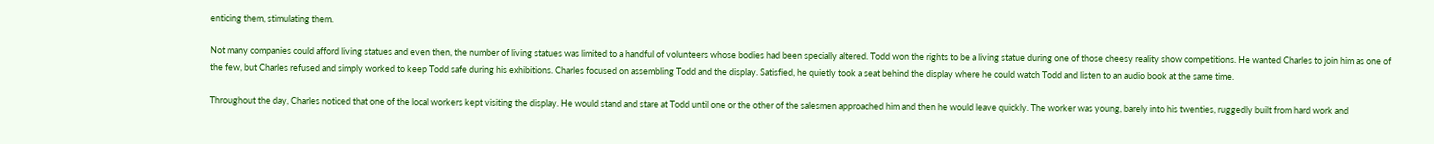enticing them, stimulating them.

Not many companies could afford living statues and even then, the number of living statues was limited to a handful of volunteers whose bodies had been specially altered. Todd won the rights to be a living statue during one of those cheesy reality show competitions. He wanted Charles to join him as one of the few, but Charles refused and simply worked to keep Todd safe during his exhibitions. Charles focused on assembling Todd and the display. Satisfied, he quietly took a seat behind the display where he could watch Todd and listen to an audio book at the same time.

Throughout the day, Charles noticed that one of the local workers kept visiting the display. He would stand and stare at Todd until one or the other of the salesmen approached him and then he would leave quickly. The worker was young, barely into his twenties, ruggedly built from hard work and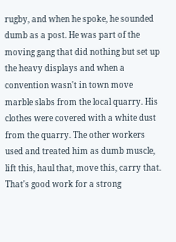rugby, and when he spoke, he sounded dumb as a post. He was part of the moving gang that did nothing but set up the heavy displays and when a convention wasn't in town move marble slabs from the local quarry. His clothes were covered with a white dust from the quarry. The other workers used and treated him as dumb muscle, lift this, haul that, move this, carry that. That's good work for a strong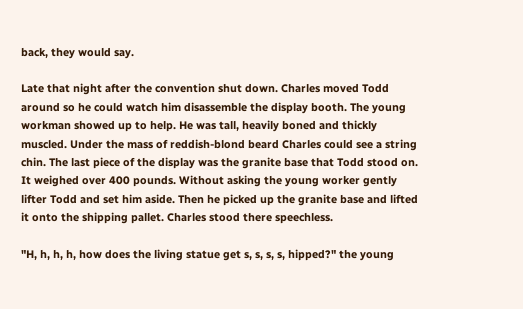back, they would say.

Late that night after the convention shut down. Charles moved Todd around so he could watch him disassemble the display booth. The young workman showed up to help. He was tall, heavily boned and thickly muscled. Under the mass of reddish-blond beard Charles could see a string chin. The last piece of the display was the granite base that Todd stood on. It weighed over 400 pounds. Without asking the young worker gently lifter Todd and set him aside. Then he picked up the granite base and lifted it onto the shipping pallet. Charles stood there speechless.

"H, h, h, h, how does the living statue get s, s, s, s, hipped?" the young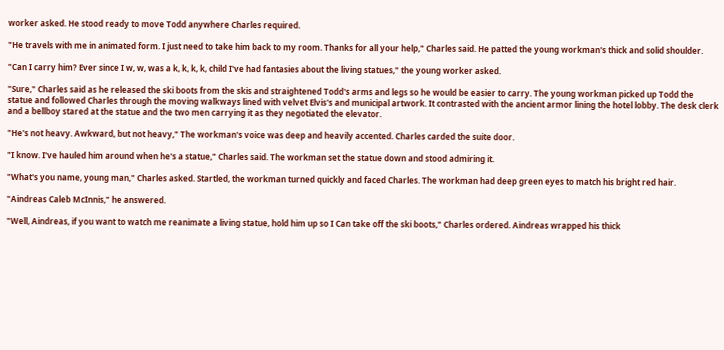worker asked. He stood ready to move Todd anywhere Charles required.

"He travels with me in animated form. I just need to take him back to my room. Thanks for all your help," Charles said. He patted the young workman's thick and solid shoulder.

"Can I carry him? Ever since I w, w, was a k, k, k, k, child I've had fantasies about the living statues," the young worker asked.

"Sure," Charles said as he released the ski boots from the skis and straightened Todd's arms and legs so he would be easier to carry. The young workman picked up Todd the statue and followed Charles through the moving walkways lined with velvet Elvis's and municipal artwork. It contrasted with the ancient armor lining the hotel lobby. The desk clerk and a bellboy stared at the statue and the two men carrying it as they negotiated the elevator.

"He's not heavy. Awkward, but not heavy," The workman's voice was deep and heavily accented. Charles carded the suite door.

"I know. I've hauled him around when he's a statue," Charles said. The workman set the statue down and stood admiring it.

"What's you name, young man," Charles asked. Startled, the workman turned quickly and faced Charles. The workman had deep green eyes to match his bright red hair.

"Aindreas Caleb McInnis," he answered.

"Well, Aindreas, if you want to watch me reanimate a living statue, hold him up so I Can take off the ski boots," Charles ordered. Aindreas wrapped his thick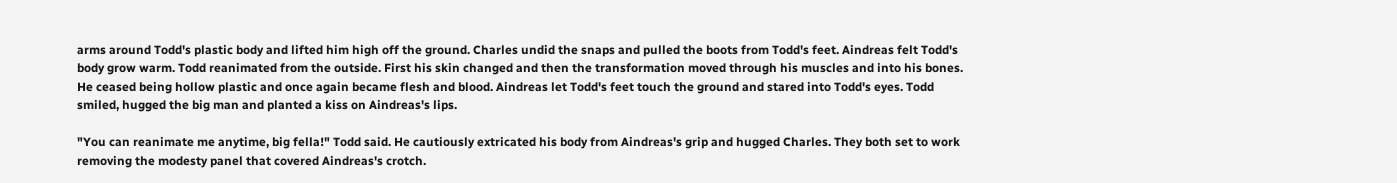arms around Todd's plastic body and lifted him high off the ground. Charles undid the snaps and pulled the boots from Todd's feet. Aindreas felt Todd's body grow warm. Todd reanimated from the outside. First his skin changed and then the transformation moved through his muscles and into his bones. He ceased being hollow plastic and once again became flesh and blood. Aindreas let Todd's feet touch the ground and stared into Todd's eyes. Todd smiled, hugged the big man and planted a kiss on Aindreas's lips.

"You can reanimate me anytime, big fella!" Todd said. He cautiously extricated his body from Aindreas's grip and hugged Charles. They both set to work removing the modesty panel that covered Aindreas's crotch.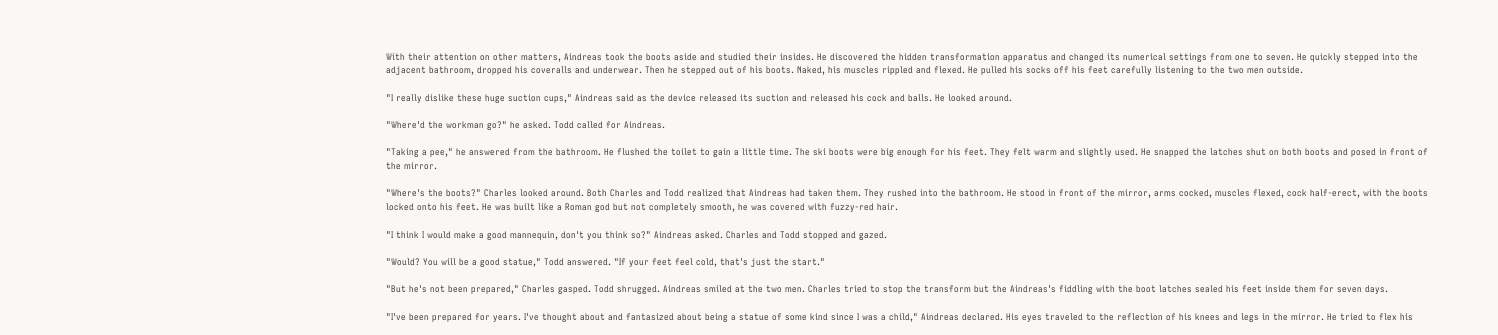With their attention on other matters, Aindreas took the boots aside and studied their insides. He discovered the hidden transformation apparatus and changed its numerical settings from one to seven. He quickly stepped into the adjacent bathroom, dropped his coveralls and underwear. Then he stepped out of his boots. Naked, his muscles rippled and flexed. He pulled his socks off his feet carefully listening to the two men outside.

"I really dislike these huge suction cups," Aindreas said as the device released its suction and released his cock and balls. He looked around.

"Where'd the workman go?" he asked. Todd called for Aindreas.

"Taking a pee," he answered from the bathroom. He flushed the toilet to gain a little time. The ski boots were big enough for his feet. They felt warm and slightly used. He snapped the latches shut on both boots and posed in front of the mirror.

"Where's the boots?" Charles looked around. Both Charles and Todd realized that Aindreas had taken them. They rushed into the bathroom. He stood in front of the mirror, arms cocked, muscles flexed, cock half-erect, with the boots locked onto his feet. He was built like a Roman god but not completely smooth, he was covered with fuzzy-red hair.

"I think I would make a good mannequin, don't you think so?" Aindreas asked. Charles and Todd stopped and gazed.

"Would? You will be a good statue," Todd answered. "If your feet feel cold, that's just the start."

"But he's not been prepared," Charles gasped. Todd shrugged. Aindreas smiled at the two men. Charles tried to stop the transform but the Aindreas's fiddling with the boot latches sealed his feet inside them for seven days.

"I've been prepared for years. I've thought about and fantasized about being a statue of some kind since I was a child," Aindreas declared. His eyes traveled to the reflection of his knees and legs in the mirror. He tried to flex his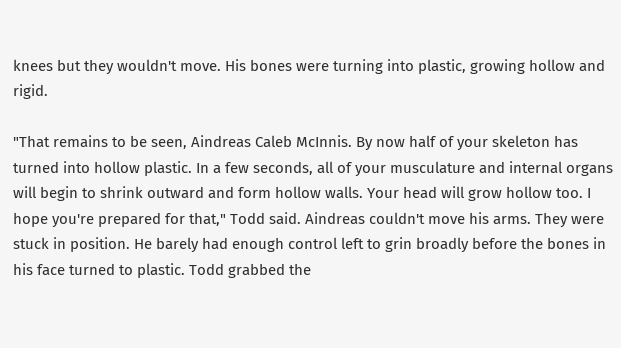knees but they wouldn't move. His bones were turning into plastic, growing hollow and rigid.

"That remains to be seen, Aindreas Caleb McInnis. By now half of your skeleton has turned into hollow plastic. In a few seconds, all of your musculature and internal organs will begin to shrink outward and form hollow walls. Your head will grow hollow too. I hope you're prepared for that," Todd said. Aindreas couldn't move his arms. They were stuck in position. He barely had enough control left to grin broadly before the bones in his face turned to plastic. Todd grabbed the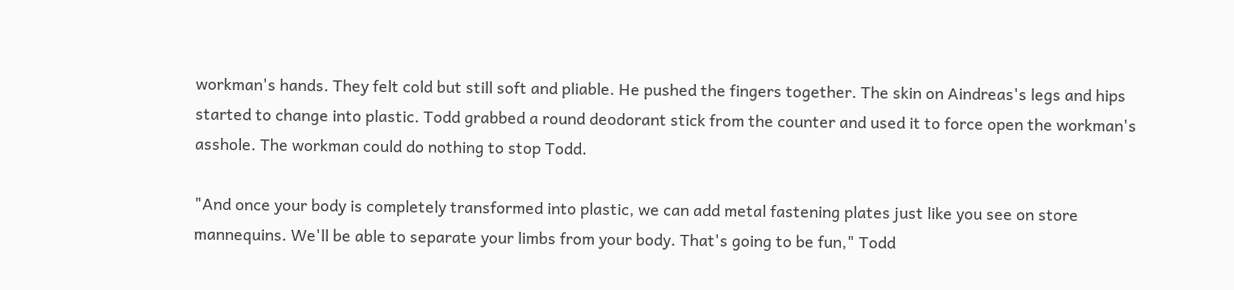workman's hands. They felt cold but still soft and pliable. He pushed the fingers together. The skin on Aindreas's legs and hips started to change into plastic. Todd grabbed a round deodorant stick from the counter and used it to force open the workman's asshole. The workman could do nothing to stop Todd.

"And once your body is completely transformed into plastic, we can add metal fastening plates just like you see on store mannequins. We'll be able to separate your limbs from your body. That's going to be fun," Todd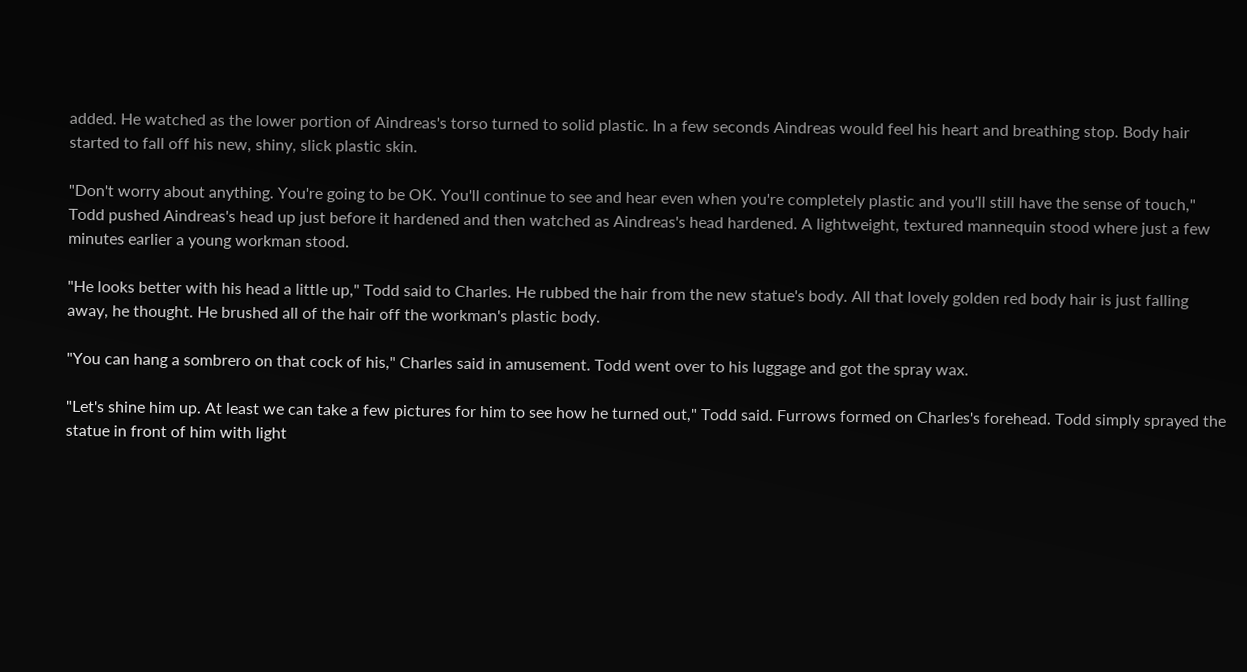added. He watched as the lower portion of Aindreas's torso turned to solid plastic. In a few seconds Aindreas would feel his heart and breathing stop. Body hair started to fall off his new, shiny, slick plastic skin.

"Don't worry about anything. You're going to be OK. You'll continue to see and hear even when you're completely plastic and you'll still have the sense of touch," Todd pushed Aindreas's head up just before it hardened and then watched as Aindreas's head hardened. A lightweight, textured mannequin stood where just a few minutes earlier a young workman stood.

"He looks better with his head a little up," Todd said to Charles. He rubbed the hair from the new statue's body. All that lovely golden red body hair is just falling away, he thought. He brushed all of the hair off the workman's plastic body.

"You can hang a sombrero on that cock of his," Charles said in amusement. Todd went over to his luggage and got the spray wax.

"Let's shine him up. At least we can take a few pictures for him to see how he turned out," Todd said. Furrows formed on Charles's forehead. Todd simply sprayed the statue in front of him with light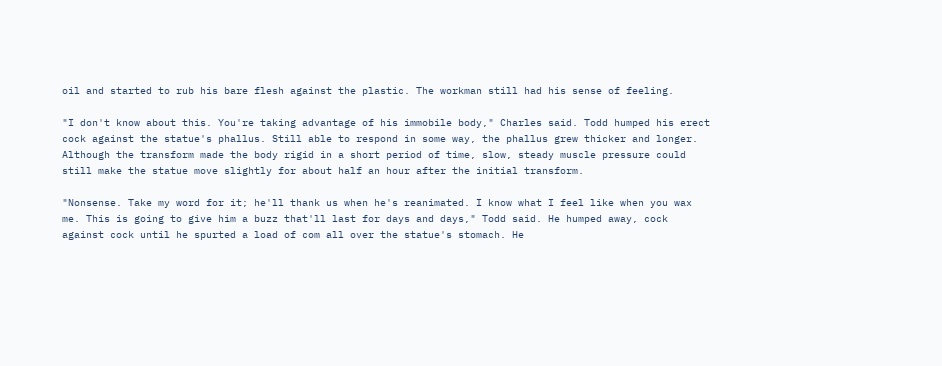oil and started to rub his bare flesh against the plastic. The workman still had his sense of feeling.

"I don't know about this. You're taking advantage of his immobile body," Charles said. Todd humped his erect cock against the statue's phallus. Still able to respond in some way, the phallus grew thicker and longer. Although the transform made the body rigid in a short period of time, slow, steady muscle pressure could still make the statue move slightly for about half an hour after the initial transform.

"Nonsense. Take my word for it; he'll thank us when he's reanimated. I know what I feel like when you wax me. This is going to give him a buzz that'll last for days and days," Todd said. He humped away, cock against cock until he spurted a load of com all over the statue's stomach. He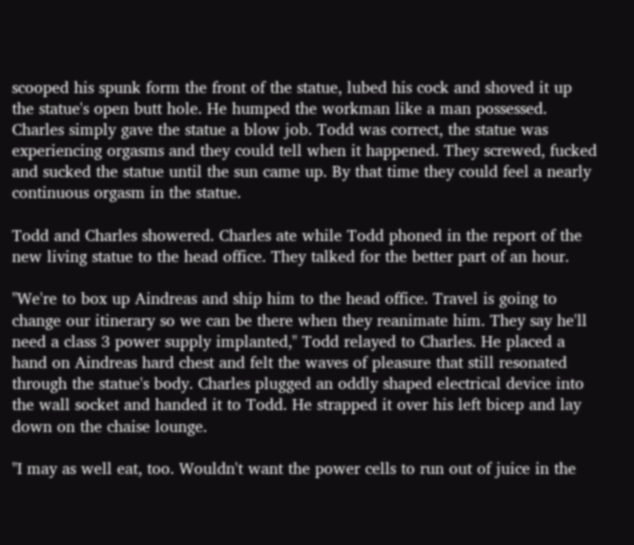scooped his spunk form the front of the statue, lubed his cock and shoved it up the statue's open butt hole. He humped the workman like a man possessed. Charles simply gave the statue a blow job. Todd was correct, the statue was experiencing orgasms and they could tell when it happened. They screwed, fucked and sucked the statue until the sun came up. By that time they could feel a nearly continuous orgasm in the statue.

Todd and Charles showered. Charles ate while Todd phoned in the report of the new living statue to the head office. They talked for the better part of an hour.

"We're to box up Aindreas and ship him to the head office. Travel is going to change our itinerary so we can be there when they reanimate him. They say he'll need a class 3 power supply implanted," Todd relayed to Charles. He placed a hand on Aindreas hard chest and felt the waves of pleasure that still resonated through the statue's body. Charles plugged an oddly shaped electrical device into the wall socket and handed it to Todd. He strapped it over his left bicep and lay down on the chaise lounge.

"I may as well eat, too. Wouldn't want the power cells to run out of juice in the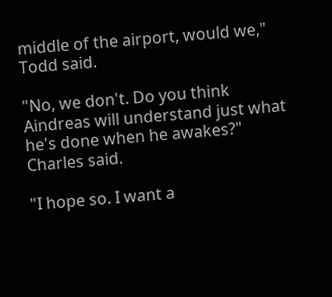middle of the airport, would we," Todd said.

"No, we don't. Do you think Aindreas will understand just what he's done when he awakes?" Charles said.

"I hope so. I want a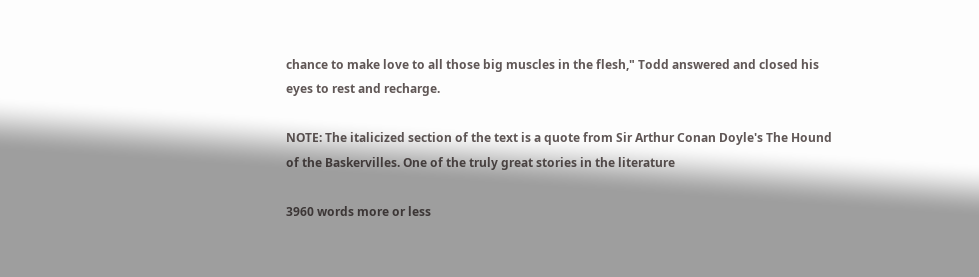chance to make love to all those big muscles in the flesh," Todd answered and closed his eyes to rest and recharge.

NOTE: The italicized section of the text is a quote from Sir Arthur Conan Doyle's The Hound of the Baskervilles. One of the truly great stories in the literature

3960 words more or less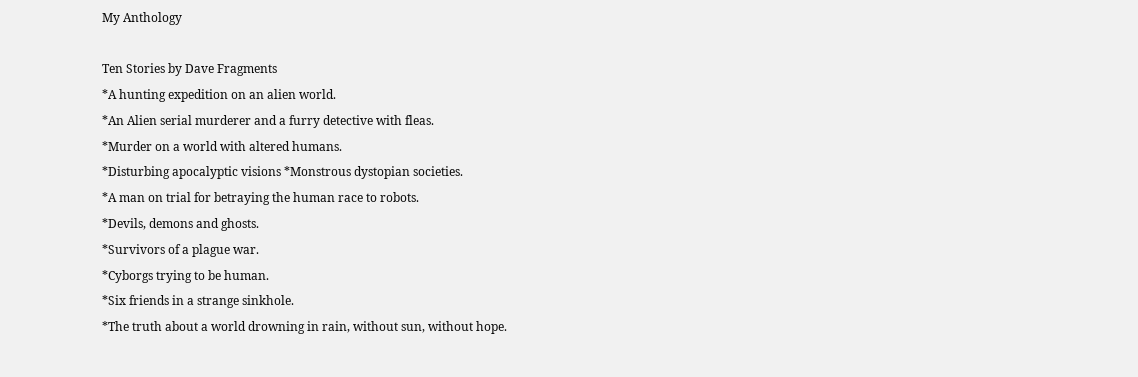My Anthology

Ten Stories by Dave Fragments
*A hunting expedition on an alien world.
*An Alien serial murderer and a furry detective with fleas.
*Murder on a world with altered humans.
*Disturbing apocalyptic visions *Monstrous dystopian societies.
*A man on trial for betraying the human race to robots.
*Devils, demons and ghosts.
*Survivors of a plague war.
*Cyborgs trying to be human.
*Six friends in a strange sinkhole.
*The truth about a world drowning in rain, without sun, without hope.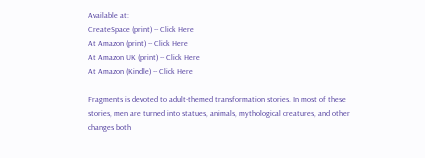Available at:
CreateSpace (print) -- Click Here
At Amazon (print) -- Click Here
At Amazon UK (print) -- Click Here
At Amazon (Kindle) -- Click Here

Fragments is devoted to adult-themed transformation stories. In most of these stories, men are turned into statues, animals, mythological creatures, and other changes both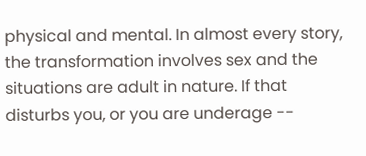physical and mental. In almost every story, the transformation involves sex and the situations are adult in nature. If that disturbs you, or you are underage --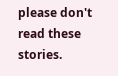please don't read these stories.